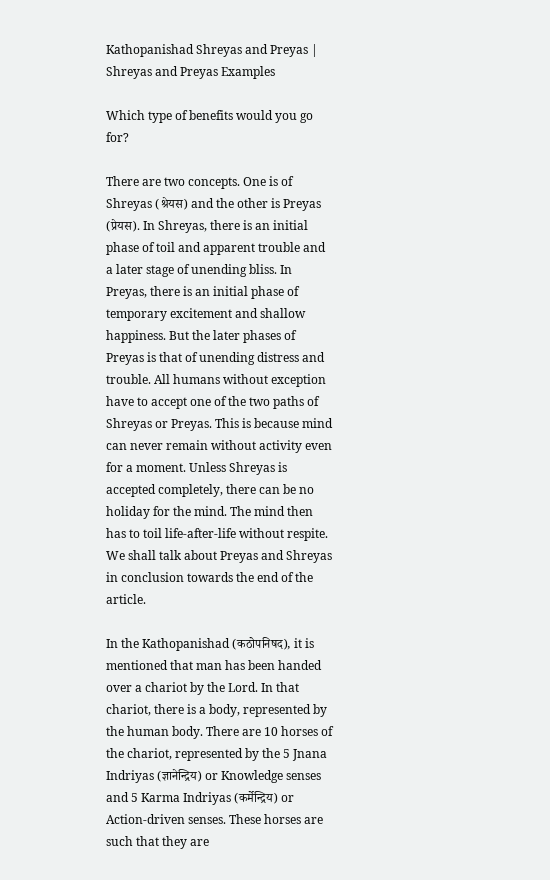Kathopanishad Shreyas and Preyas | Shreyas and Preyas Examples

Which type of benefits would you go for?

There are two concepts. One is of Shreyas (श्रेयस) and the other is Preyas (प्रेयस). In Shreyas, there is an initial phase of toil and apparent trouble and a later stage of unending bliss. In Preyas, there is an initial phase of temporary excitement and shallow happiness. But the later phases of Preyas is that of unending distress and trouble. All humans without exception have to accept one of the two paths of Shreyas or Preyas. This is because mind can never remain without activity even for a moment. Unless Shreyas is accepted completely, there can be no holiday for the mind. The mind then has to toil life-after-life without respite. We shall talk about Preyas and Shreyas in conclusion towards the end of the article.

In the Kathopanishad (कठोपनिषद), it is mentioned that man has been handed over a chariot by the Lord. In that chariot, there is a body, represented by the human body. There are 10 horses of the chariot, represented by the 5 Jnana Indriyas (ज्ञानेन्द्रिय) or Knowledge senses and 5 Karma Indriyas (कर्मेन्द्रिय) or Action-driven senses. These horses are such that they are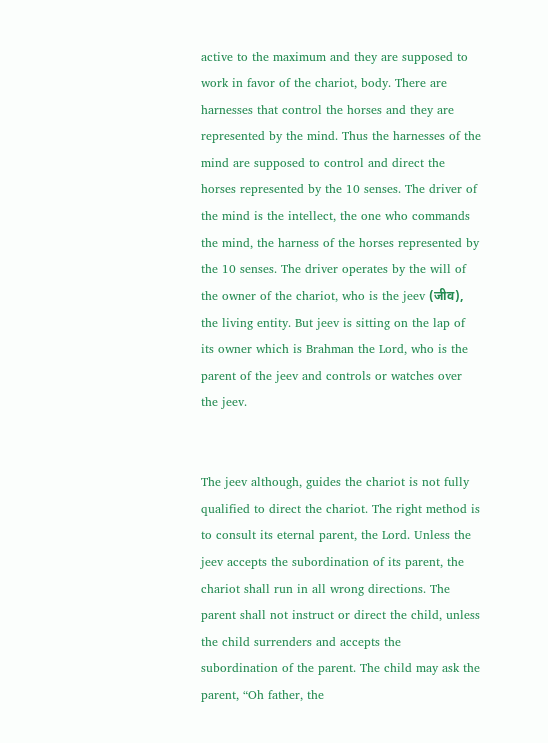active to the maximum and they are supposed to work in favor of the chariot, body. There are harnesses that control the horses and they are represented by the mind. Thus the harnesses of the mind are supposed to control and direct the horses represented by the 10 senses. The driver of the mind is the intellect, the one who commands the mind, the harness of the horses represented by the 10 senses. The driver operates by the will of the owner of the chariot, who is the jeev (जीव), the living entity. But jeev is sitting on the lap of its owner which is Brahman the Lord, who is the parent of the jeev and controls or watches over the jeev.


The jeev although, guides the chariot is not fully qualified to direct the chariot. The right method is to consult its eternal parent, the Lord. Unless the jeev accepts the subordination of its parent, the chariot shall run in all wrong directions. The parent shall not instruct or direct the child, unless the child surrenders and accepts the subordination of the parent. The child may ask the parent, “Oh father, the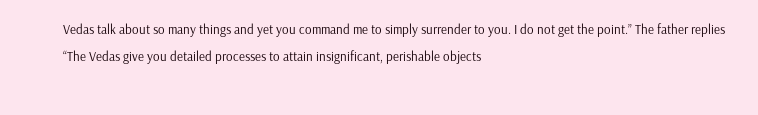Vedas talk about so many things and yet you command me to simply surrender to you. I do not get the point.” The father replies “The Vedas give you detailed processes to attain insignificant, perishable objects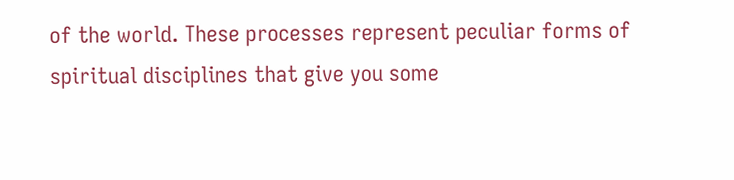of the world. These processes represent peculiar forms of spiritual disciplines that give you some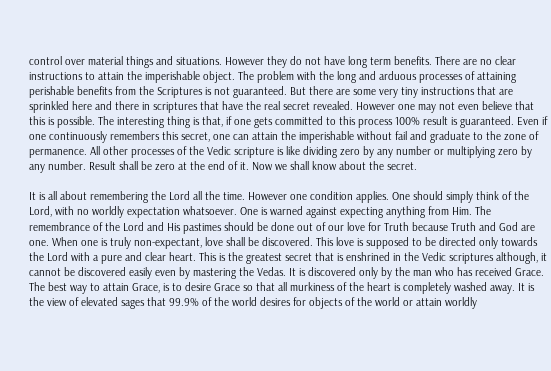control over material things and situations. However they do not have long term benefits. There are no clear instructions to attain the imperishable object. The problem with the long and arduous processes of attaining perishable benefits from the Scriptures is not guaranteed. But there are some very tiny instructions that are sprinkled here and there in scriptures that have the real secret revealed. However one may not even believe that this is possible. The interesting thing is that, if one gets committed to this process 100% result is guaranteed. Even if one continuously remembers this secret, one can attain the imperishable without fail and graduate to the zone of permanence. All other processes of the Vedic scripture is like dividing zero by any number or multiplying zero by any number. Result shall be zero at the end of it. Now we shall know about the secret.

It is all about remembering the Lord all the time. However one condition applies. One should simply think of the Lord, with no worldly expectation whatsoever. One is warned against expecting anything from Him. The remembrance of the Lord and His pastimes should be done out of our love for Truth because Truth and God are one. When one is truly non-expectant, love shall be discovered. This love is supposed to be directed only towards the Lord with a pure and clear heart. This is the greatest secret that is enshrined in the Vedic scriptures although, it cannot be discovered easily even by mastering the Vedas. It is discovered only by the man who has received Grace. The best way to attain Grace, is to desire Grace so that all murkiness of the heart is completely washed away. It is the view of elevated sages that 99.9% of the world desires for objects of the world or attain worldly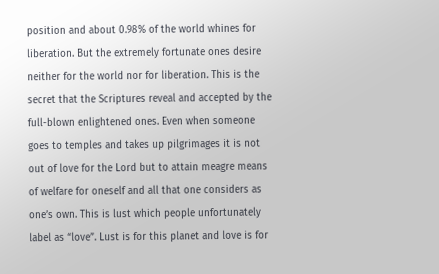position and about 0.98% of the world whines for liberation. But the extremely fortunate ones desire neither for the world nor for liberation. This is the secret that the Scriptures reveal and accepted by the full-blown enlightened ones. Even when someone goes to temples and takes up pilgrimages it is not out of love for the Lord but to attain meagre means of welfare for oneself and all that one considers as one’s own. This is lust which people unfortunately label as “love”. Lust is for this planet and love is for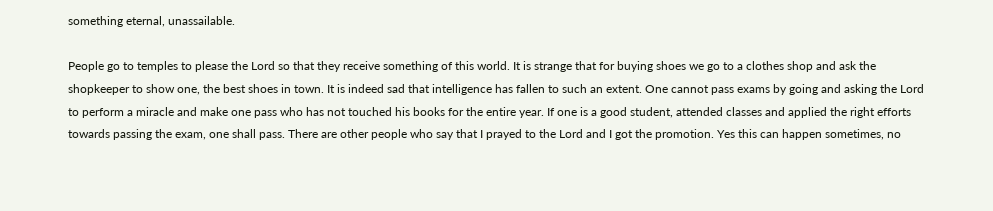something eternal, unassailable.

People go to temples to please the Lord so that they receive something of this world. It is strange that for buying shoes we go to a clothes shop and ask the shopkeeper to show one, the best shoes in town. It is indeed sad that intelligence has fallen to such an extent. One cannot pass exams by going and asking the Lord to perform a miracle and make one pass who has not touched his books for the entire year. If one is a good student, attended classes and applied the right efforts towards passing the exam, one shall pass. There are other people who say that I prayed to the Lord and I got the promotion. Yes this can happen sometimes, no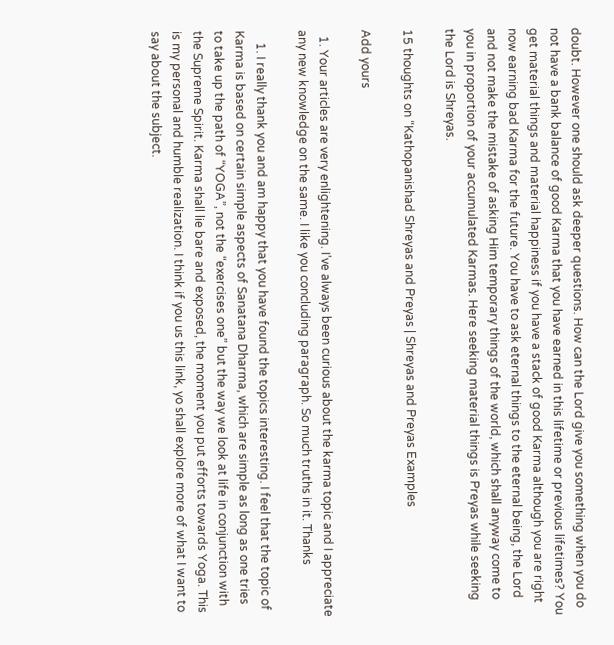doubt. However one should ask deeper questions. How can the Lord give you something when you do not have a bank balance of good Karma that you have earned in this lifetime or previous lifetimes? You get material things and material happiness if you have a stack of good Karma although you are right now earning bad Karma for the future. You have to ask eternal things to the eternal being, the Lord and not make the mistake of asking Him temporary things of the world, which shall anyway come to you in proportion of your accumulated Karmas. Here seeking material things is Preyas while seeking the Lord is Shreyas.

15 thoughts on “Kathopanishad Shreyas and Preyas | Shreyas and Preyas Examples

Add yours

  1. Your articles are very enlightening. I’ve always been curious about the karma topic and I appreciate any new knowledge on the same. I like you concluding paragraph. So much truths in it. Thanks

    1. I really thank you and am happy that you have found the topics interesting. I feel that the topic of Karma is based on certain simple aspects of Sanatana Dharma, which are simple as long as one tries to take up the path of “YOGA”, not the “exercises one” but the way we look at life in conjunction with the Supreme Spirit. Karma shall lie bare and exposed, the moment you put efforts towards Yoga. This is my personal and humble realization. I think if you us this link, yo shall explore more of what I want to say about the subject.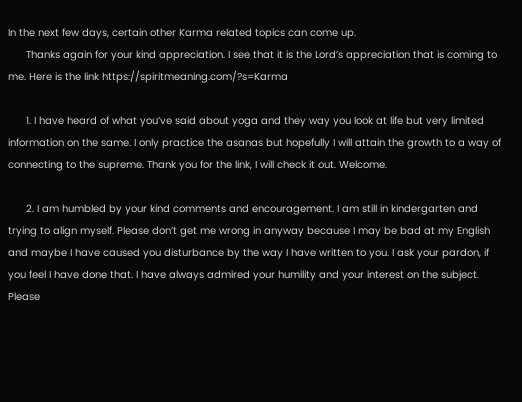In the next few days, certain other Karma related topics can come up.
      Thanks again for your kind appreciation. I see that it is the Lord’s appreciation that is coming to me. Here is the link https://spiritmeaning.com/?s=Karma

      1. I have heard of what you’ve said about yoga and they way you look at life but very limited information on the same. I only practice the asanas but hopefully I will attain the growth to a way of connecting to the supreme. Thank you for the link, I will check it out. Welcome.

      2. I am humbled by your kind comments and encouragement. I am still in kindergarten and trying to align myself. Please don’t get me wrong in anyway because I may be bad at my English and maybe I have caused you disturbance by the way I have written to you. I ask your pardon, if you feel I have done that. I have always admired your humility and your interest on the subject. Please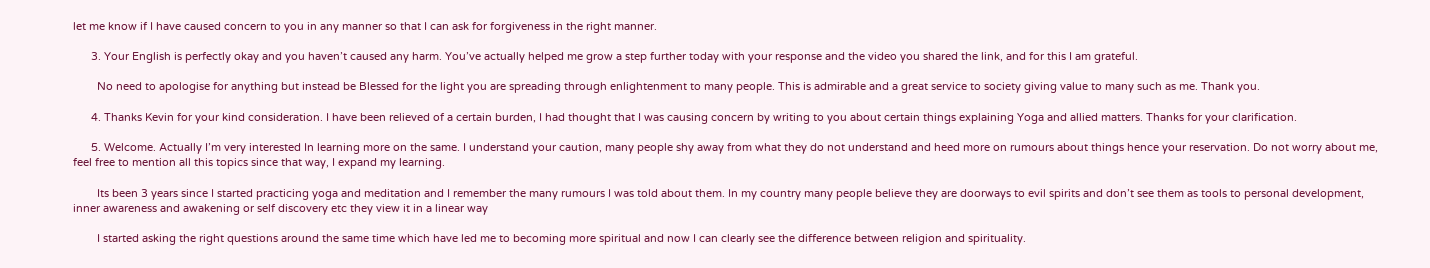let me know if I have caused concern to you in any manner so that I can ask for forgiveness in the right manner.

      3. Your English is perfectly okay and you haven’t caused any harm. You’ve actually helped me grow a step further today with your response and the video you shared the link, and for this I am grateful.

        No need to apologise for anything but instead be Blessed for the light you are spreading through enlightenment to many people. This is admirable and a great service to society giving value to many such as me. Thank you.

      4. Thanks Kevin for your kind consideration. I have been relieved of a certain burden, I had thought that I was causing concern by writing to you about certain things explaining Yoga and allied matters. Thanks for your clarification.

      5. Welcome. Actually I’m very interested In learning more on the same. I understand your caution, many people shy away from what they do not understand and heed more on rumours about things hence your reservation. Do not worry about me, feel free to mention all this topics since that way, I expand my learning.

        Its been 3 years since I started practicing yoga and meditation and I remember the many rumours I was told about them. In my country many people believe they are doorways to evil spirits and don’t see them as tools to personal development, inner awareness and awakening or self discovery etc they view it in a linear way

        I started asking the right questions around the same time which have led me to becoming more spiritual and now I can clearly see the difference between religion and spirituality.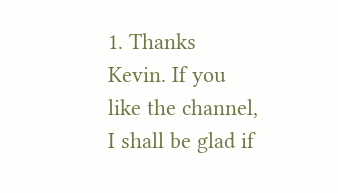1. Thanks Kevin. If you like the channel, I shall be glad if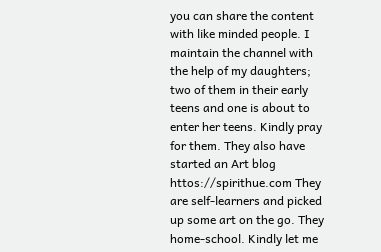you can share the content with like minded people. I maintain the channel with the help of my daughters; two of them in their early teens and one is about to enter her teens. Kindly pray for them. They also have started an Art blog httos://spirithue.com They are self-learners and picked up some art on the go. They home-school. Kindly let me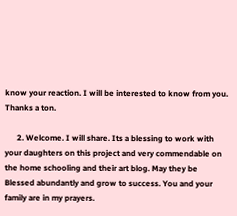know your reaction. I will be interested to know from you. Thanks a ton.

      2. Welcome. I will share. Its a blessing to work with your daughters on this project and very commendable on the home schooling and their art blog. May they be Blessed abundantly and grow to success. You and your family are in my prayers.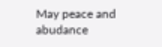May peace and abudance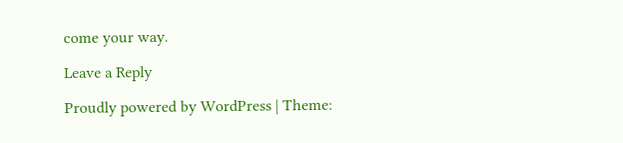come your way.

Leave a Reply

Proudly powered by WordPress | Theme: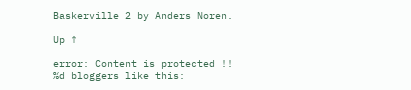Baskerville 2 by Anders Noren.

Up ↑

error: Content is protected !!
%d bloggers like this: